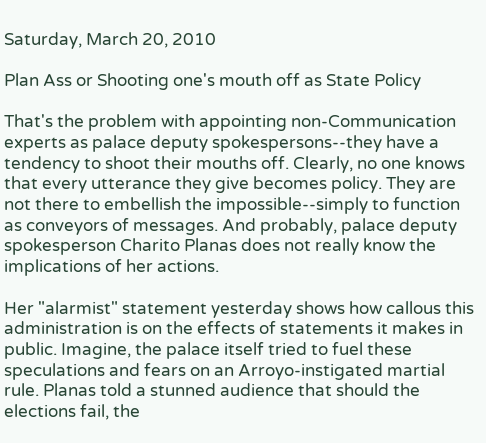Saturday, March 20, 2010

Plan Ass or Shooting one's mouth off as State Policy

That's the problem with appointing non-Communication experts as palace deputy spokespersons--they have a tendency to shoot their mouths off. Clearly, no one knows that every utterance they give becomes policy. They are not there to embellish the impossible--simply to function as conveyors of messages. And probably, palace deputy spokesperson Charito Planas does not really know the implications of her actions.

Her "alarmist" statement yesterday shows how callous this administration is on the effects of statements it makes in public. Imagine, the palace itself tried to fuel these speculations and fears on an Arroyo-instigated martial rule. Planas told a stunned audience that should the elections fail, the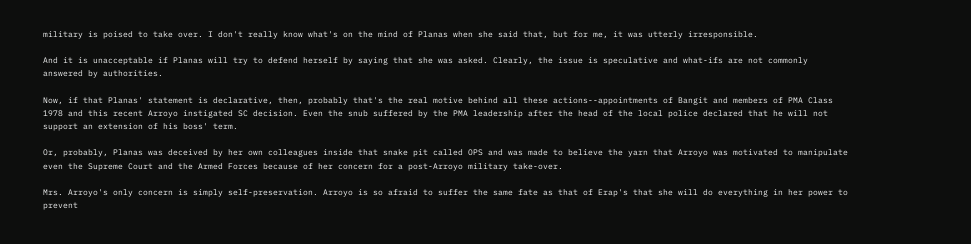military is poised to take over. I don't really know what's on the mind of Planas when she said that, but for me, it was utterly irresponsible.

And it is unacceptable if Planas will try to defend herself by saying that she was asked. Clearly, the issue is speculative and what-ifs are not commonly answered by authorities.

Now, if that Planas' statement is declarative, then, probably that's the real motive behind all these actions--appointments of Bangit and members of PMA Class 1978 and this recent Arroyo instigated SC decision. Even the snub suffered by the PMA leadership after the head of the local police declared that he will not support an extension of his boss' term.

Or, probably, Planas was deceived by her own colleagues inside that snake pit called OPS and was made to believe the yarn that Arroyo was motivated to manipulate even the Supreme Court and the Armed Forces because of her concern for a post-Arroyo military take-over.

Mrs. Arroyo's only concern is simply self-preservation. Arroyo is so afraid to suffer the same fate as that of Erap's that she will do everything in her power to prevent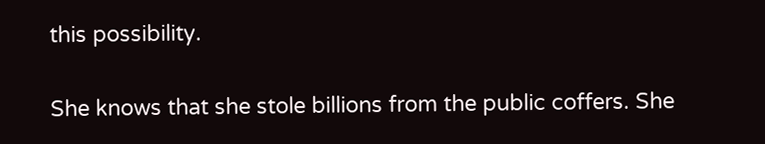this possibility.

She knows that she stole billions from the public coffers. She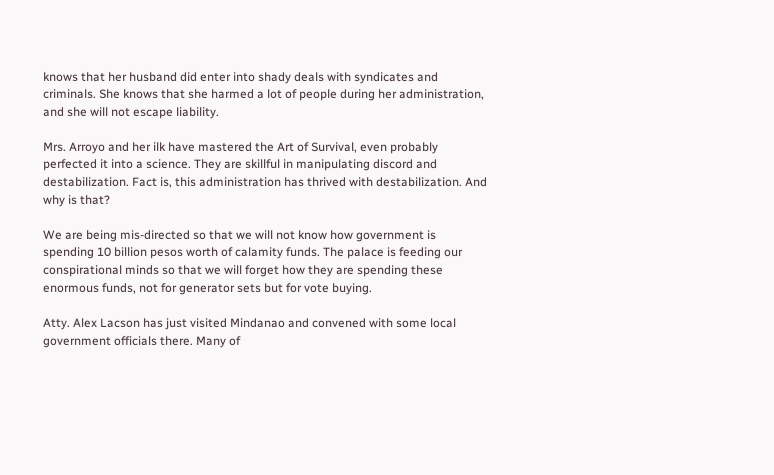knows that her husband did enter into shady deals with syndicates and criminals. She knows that she harmed a lot of people during her administration, and she will not escape liability.

Mrs. Arroyo and her ilk have mastered the Art of Survival, even probably perfected it into a science. They are skillful in manipulating discord and destabilization. Fact is, this administration has thrived with destabilization. And why is that?

We are being mis-directed so that we will not know how government is spending 10 billion pesos worth of calamity funds. The palace is feeding our conspirational minds so that we will forget how they are spending these enormous funds, not for generator sets but for vote buying.

Atty. Alex Lacson has just visited Mindanao and convened with some local government officials there. Many of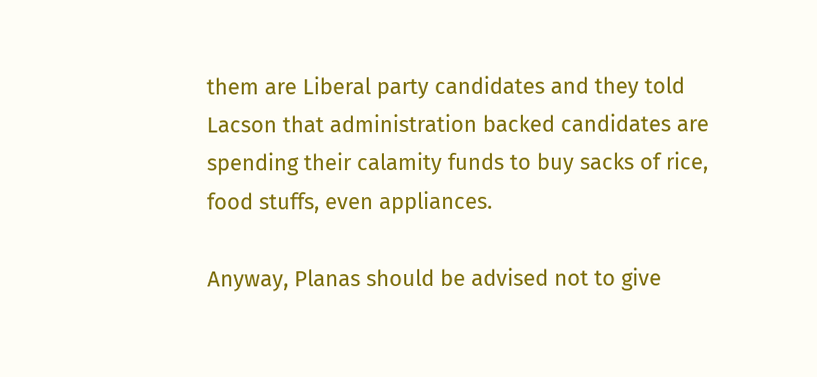them are Liberal party candidates and they told Lacson that administration backed candidates are spending their calamity funds to buy sacks of rice, food stuffs, even appliances.

Anyway, Planas should be advised not to give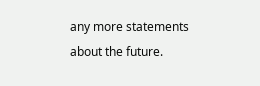any more statements about the future.